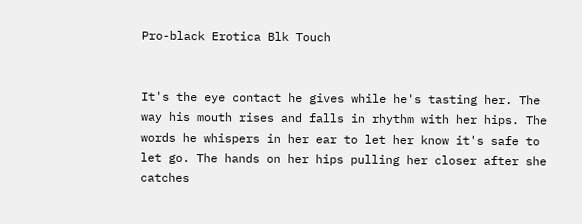Pro-black Erotica Blk Touch


It's the eye contact he gives while he's tasting her. The way his mouth rises and falls in rhythm with her hips. The words he whispers in her ear to let her know it's safe to let go. The hands on her hips pulling her closer after she catches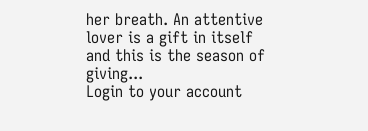her breath. An attentive lover is a gift in itself and this is the season of giving...
Login to your account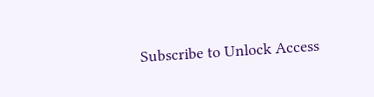Subscribe to Unlock Access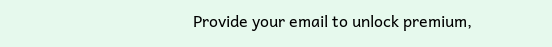Provide your email to unlock premium,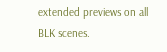extended previews on all BLK scenes.